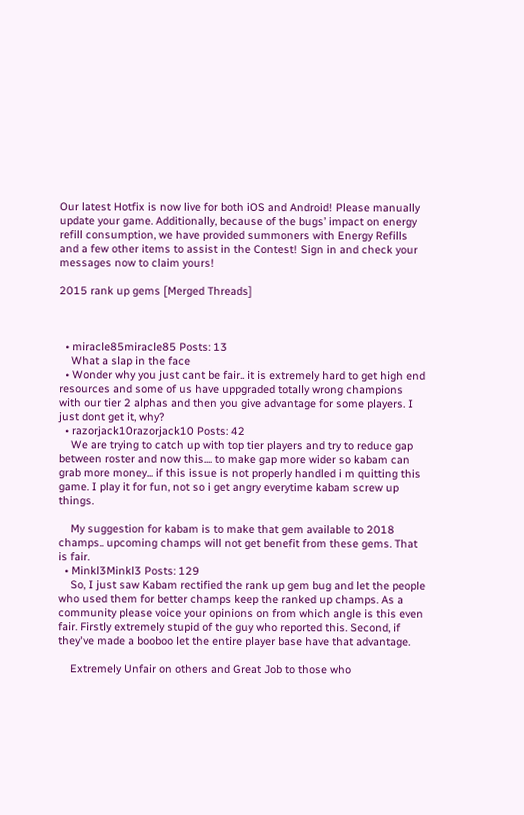Our latest Hotfix is now live for both iOS and Android! Please manually update your game. Additionally, because of the bugs’ impact on energy refill consumption, we have provided summoners with Energy Refills and a few other items to assist in the Contest! Sign in and check your messages now to claim yours!

2015 rank up gems [Merged Threads]



  • miracle85miracle85 Posts: 13
    What a slap in the face
  • Wonder why you just cant be fair.. it is extremely hard to get high end resources and some of us have uppgraded totally wrong champions with our tier 2 alphas and then you give advantage for some players. I just dont get it, why?
  • razorjack10razorjack10 Posts: 42
    We are trying to catch up with top tier players and try to reduce gap between roster and now this.... to make gap more wider so kabam can grab more money... if this issue is not properly handled i m quitting this game. I play it for fun, not so i get angry everytime kabam screw up things.

    My suggestion for kabam is to make that gem available to 2018 champs.. upcoming champs will not get benefit from these gems. That is fair.
  • Minkl3Minkl3 Posts: 129
    So, I just saw Kabam rectified the rank up gem bug and let the people who used them for better champs keep the ranked up champs. As a community please voice your opinions on from which angle is this even fair. Firstly extremely stupid of the guy who reported this. Second, if they've made a booboo let the entire player base have that advantage.

    Extremely Unfair on others and Great Job to those who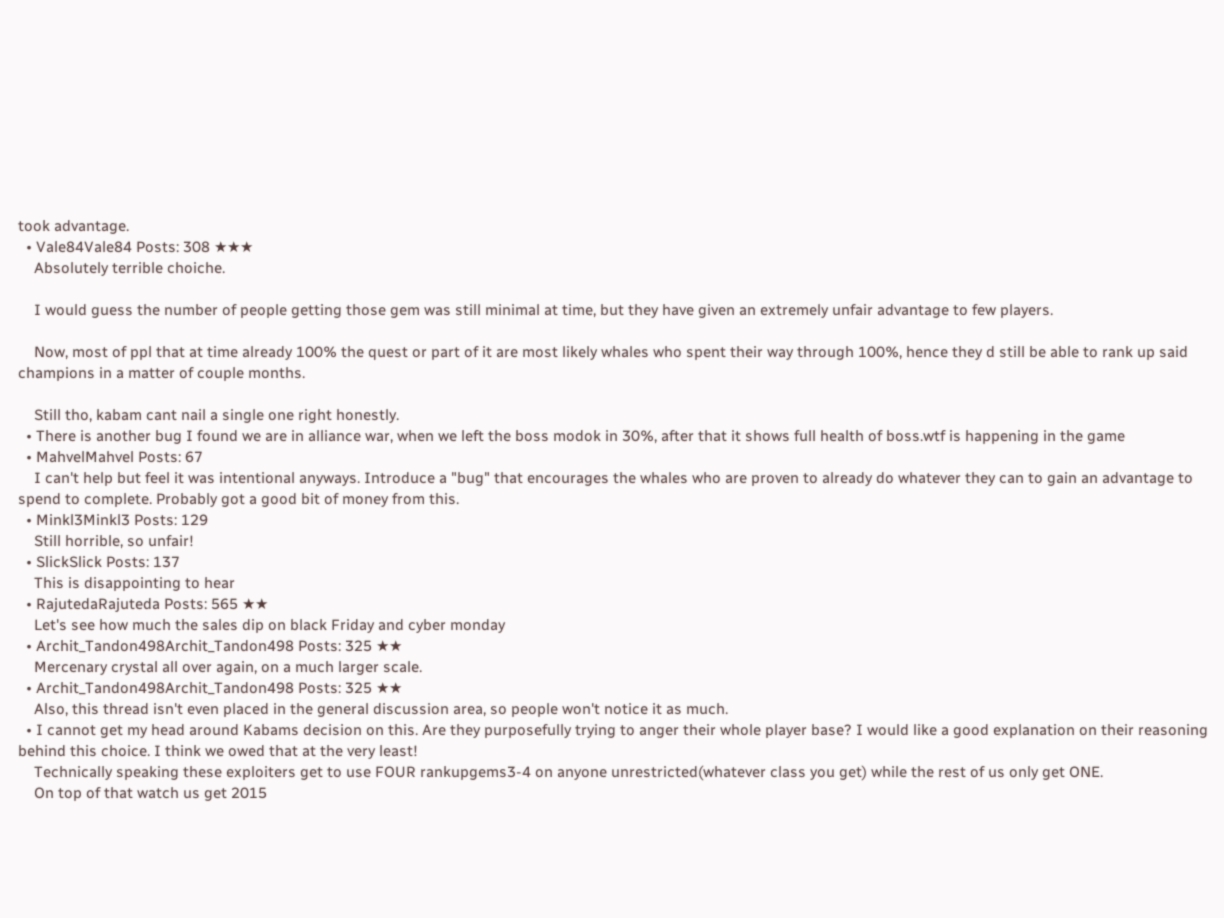took advantage.
  • Vale84Vale84 Posts: 308 ★★★
    Absolutely terrible choiche.

    I would guess the number of people getting those gem was still minimal at time, but they have given an extremely unfair advantage to few players.

    Now, most of ppl that at time already 100% the quest or part of it are most likely whales who spent their way through 100%, hence they d still be able to rank up said champions in a matter of couple months.

    Still tho, kabam cant nail a single one right honestly.
  • There is another bug I found we are in alliance war, when we left the boss modok in 30%, after that it shows full health of boss.wtf is happening in the game
  • MahvelMahvel Posts: 67
    I can't help but feel it was intentional anyways. Introduce a "bug" that encourages the whales who are proven to already do whatever they can to gain an advantage to spend to complete. Probably got a good bit of money from this.
  • Minkl3Minkl3 Posts: 129
    Still horrible, so unfair!
  • SlickSlick Posts: 137
    This is disappointing to hear
  • RajutedaRajuteda Posts: 565 ★★
    Let's see how much the sales dip on black Friday and cyber monday
  • Archit_Tandon498Archit_Tandon498 Posts: 325 ★★
    Mercenary crystal all over again, on a much larger scale.
  • Archit_Tandon498Archit_Tandon498 Posts: 325 ★★
    Also, this thread isn't even placed in the general discussion area, so people won't notice it as much.
  • I cannot get my head around Kabams decision on this. Are they purposefully trying to anger their whole player base? I would like a good explanation on their reasoning behind this choice. I think we owed that at the very least!
    Technically speaking these exploiters get to use FOUR rankupgems3-4 on anyone unrestricted(whatever class you get) while the rest of us only get ONE.
    On top of that watch us get 2015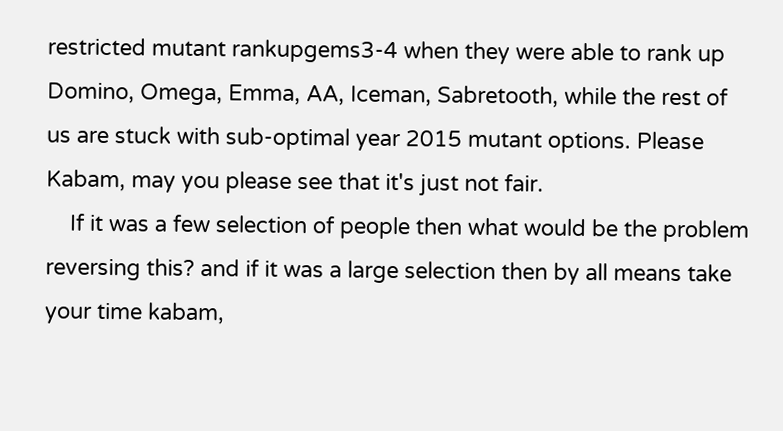restricted mutant rankupgems3-4 when they were able to rank up Domino, Omega, Emma, AA, Iceman, Sabretooth, while the rest of us are stuck with sub-optimal year 2015 mutant options. Please Kabam, may you please see that it's just not fair.
    If it was a few selection of people then what would be the problem reversing this? and if it was a large selection then by all means take your time kabam,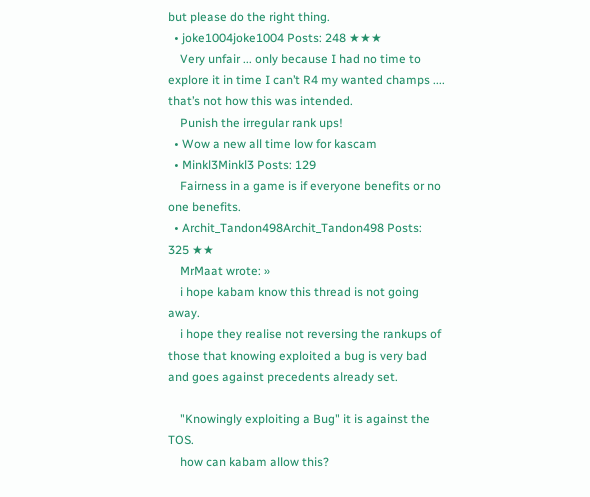but please do the right thing.
  • joke1004joke1004 Posts: 248 ★★★
    Very unfair ... only because I had no time to explore it in time I can’t R4 my wanted champs .... that’s not how this was intended.
    Punish the irregular rank ups!
  • Wow a new all time low for kascam
  • Minkl3Minkl3 Posts: 129
    Fairness in a game is if everyone benefits or no one benefits.
  • Archit_Tandon498Archit_Tandon498 Posts: 325 ★★
    MrMaat wrote: »
    i hope kabam know this thread is not going away.
    i hope they realise not reversing the rankups of those that knowing exploited a bug is very bad and goes against precedents already set.

    "Knowingly exploiting a Bug" it is against the TOS.
    how can kabam allow this?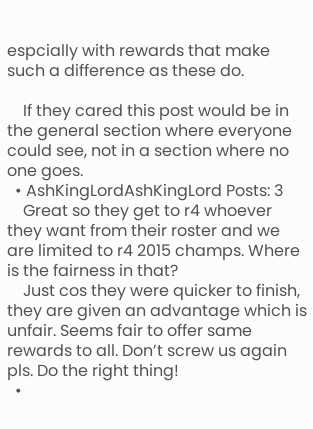espcially with rewards that make such a difference as these do.

    If they cared this post would be in the general section where everyone could see, not in a section where no one goes.
  • AshKingLordAshKingLord Posts: 3
    Great so they get to r4 whoever they want from their roster and we are limited to r4 2015 champs. Where is the fairness in that?
    Just cos they were quicker to finish, they are given an advantage which is unfair. Seems fair to offer same rewards to all. Don’t screw us again pls. Do the right thing!
  •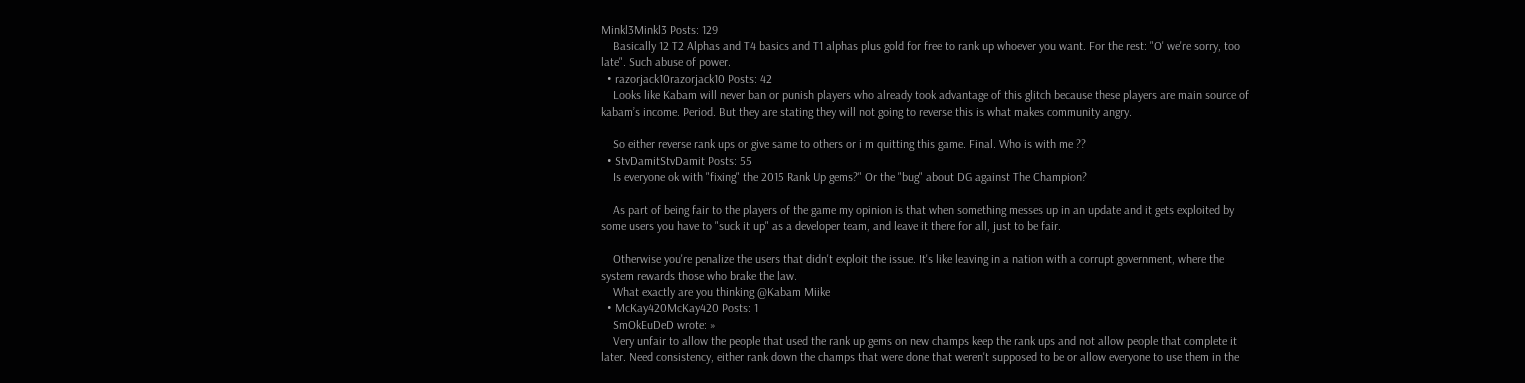Minkl3Minkl3 Posts: 129
    Basically 12 T2 Alphas and T4 basics and T1 alphas plus gold for free to rank up whoever you want. For the rest: "O' we're sorry, too late". Such abuse of power.
  • razorjack10razorjack10 Posts: 42
    Looks like Kabam will never ban or punish players who already took advantage of this glitch because these players are main source of kabam’s income. Period. But they are stating they will not going to reverse this is what makes community angry.

    So either reverse rank ups or give same to others or i m quitting this game. Final. Who is with me ??
  • StvDamitStvDamit Posts: 55
    Is everyone ok with "fixing" the 2015 Rank Up gems?" Or the "bug" about DG against The Champion?

    As part of being fair to the players of the game my opinion is that when something messes up in an update and it gets exploited by some users you have to "suck it up" as a developer team, and leave it there for all, just to be fair.

    Otherwise you're penalize the users that didn't exploit the issue. It's like leaving in a nation with a corrupt government, where the system rewards those who brake the law.
    What exactly are you thinking @Kabam Miike
  • McKay420McKay420 Posts: 1
    SmOkEuDeD wrote: »
    Very unfair to allow the people that used the rank up gems on new champs keep the rank ups and not allow people that complete it later. Need consistency, either rank down the champs that were done that weren't supposed to be or allow everyone to use them in the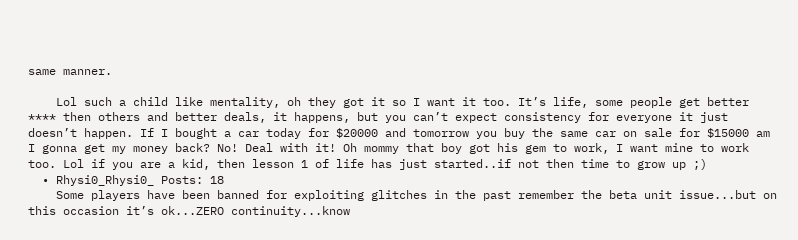same manner.

    Lol such a child like mentality, oh they got it so I want it too. It’s life, some people get better **** then others and better deals, it happens, but you can’t expect consistency for everyone it just doesn’t happen. If I bought a car today for $20000 and tomorrow you buy the same car on sale for $15000 am I gonna get my money back? No! Deal with it! Oh mommy that boy got his gem to work, I want mine to work too. Lol if you are a kid, then lesson 1 of life has just started..if not then time to grow up ;)
  • Rhysi0_Rhysi0_ Posts: 18
    Some players have been banned for exploiting glitches in the past remember the beta unit issue...but on this occasion it’s ok...ZERO continuity...know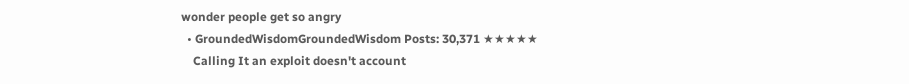wonder people get so angry
  • GroundedWisdomGroundedWisdom Posts: 30,371 ★★★★★
    Calling It an exploit doesn't account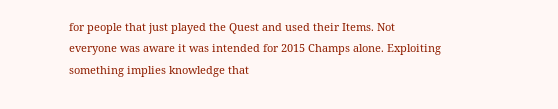for people that just played the Quest and used their Items. Not everyone was aware it was intended for 2015 Champs alone. Exploiting something implies knowledge that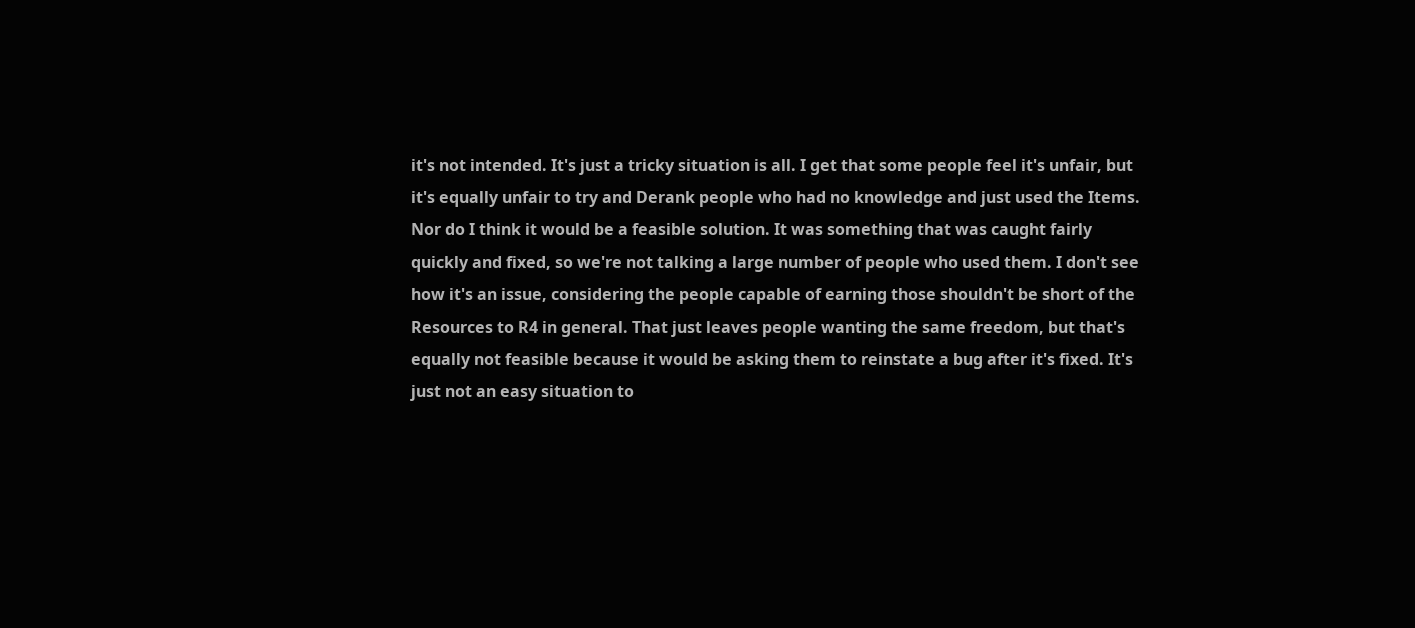it's not intended. It's just a tricky situation is all. I get that some people feel it's unfair, but it's equally unfair to try and Derank people who had no knowledge and just used the Items. Nor do I think it would be a feasible solution. It was something that was caught fairly quickly and fixed, so we're not talking a large number of people who used them. I don't see how it's an issue, considering the people capable of earning those shouldn't be short of the Resources to R4 in general. That just leaves people wanting the same freedom, but that's equally not feasible because it would be asking them to reinstate a bug after it's fixed. It's just not an easy situation to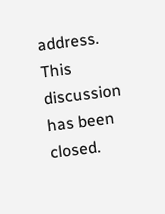address.
This discussion has been closed.